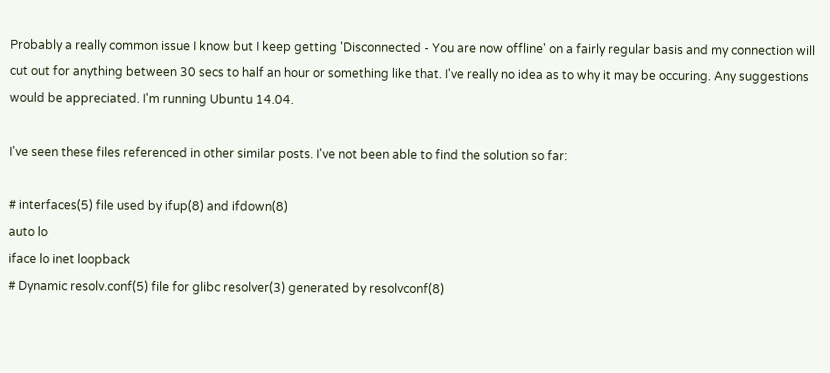Probably a really common issue I know but I keep getting 'Disconnected - You are now offline' on a fairly regular basis and my connection will cut out for anything between 30 secs to half an hour or something like that. I've really no idea as to why it may be occuring. Any suggestions would be appreciated. I'm running Ubuntu 14.04.

I've seen these files referenced in other similar posts. I've not been able to find the solution so far:

# interfaces(5) file used by ifup(8) and ifdown(8)
auto lo
iface lo inet loopback
# Dynamic resolv.conf(5) file for glibc resolver(3) generated by resolvconf(8)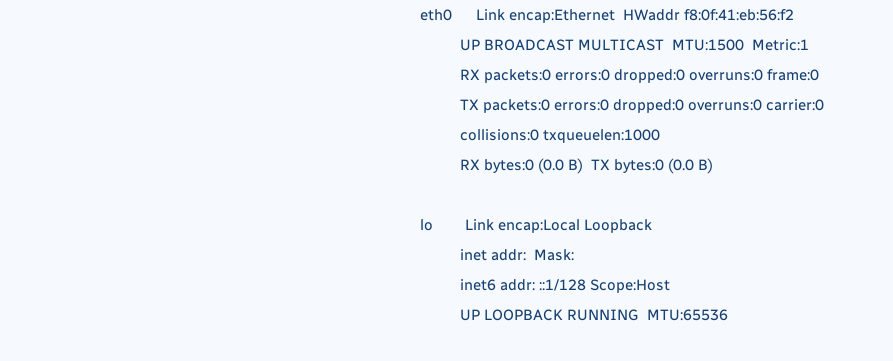eth0      Link encap:Ethernet  HWaddr f8:0f:41:eb:56:f2
          UP BROADCAST MULTICAST  MTU:1500  Metric:1
          RX packets:0 errors:0 dropped:0 overruns:0 frame:0
          TX packets:0 errors:0 dropped:0 overruns:0 carrier:0
          collisions:0 txqueuelen:1000
          RX bytes:0 (0.0 B)  TX bytes:0 (0.0 B)

lo        Link encap:Local Loopback
          inet addr:  Mask:
          inet6 addr: ::1/128 Scope:Host
          UP LOOPBACK RUNNING  MTU:65536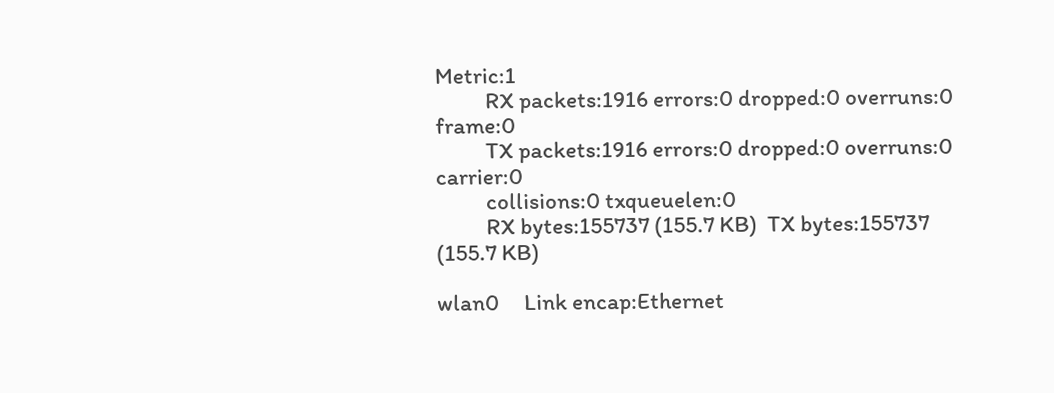Metric:1
          RX packets:1916 errors:0 dropped:0 overruns:0 frame:0
          TX packets:1916 errors:0 dropped:0 overruns:0 carrier:0
          collisions:0 txqueuelen:0
          RX bytes:155737 (155.7 KB)  TX bytes:155737 (155.7 KB)

wlan0     Link encap:Ethernet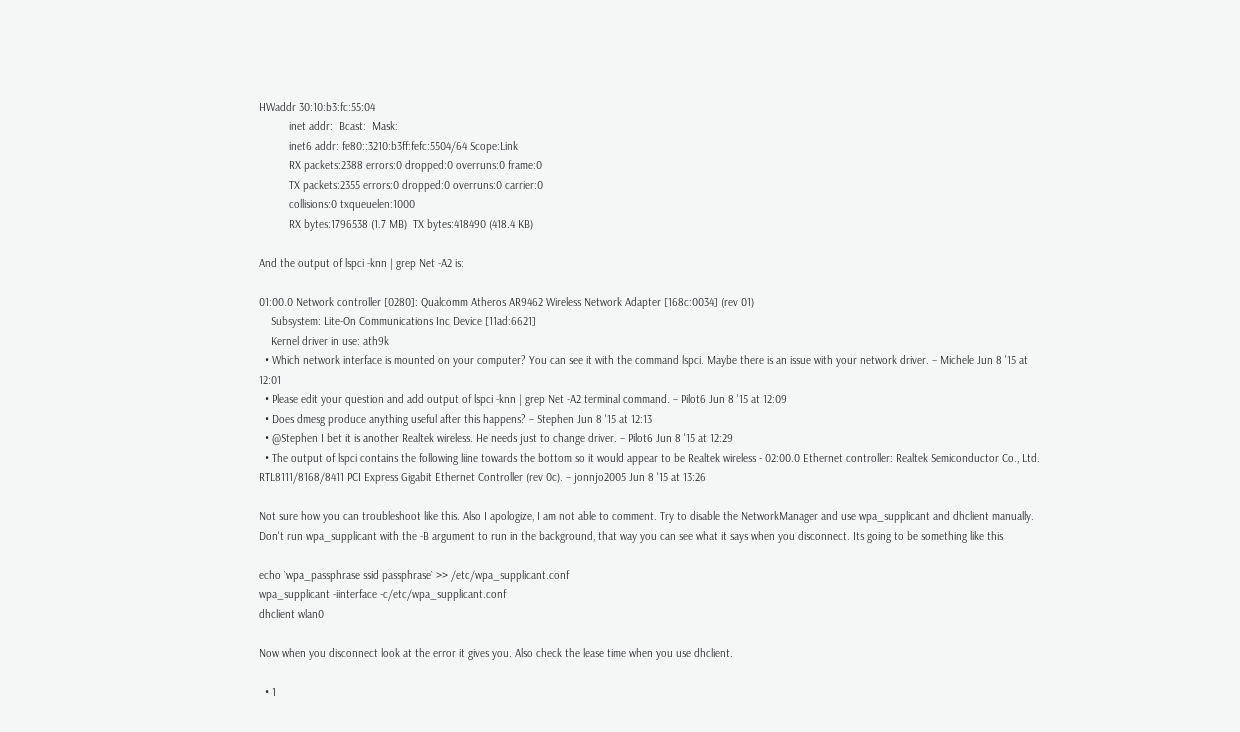HWaddr 30:10:b3:fc:55:04
          inet addr:  Bcast:  Mask:
          inet6 addr: fe80::3210:b3ff:fefc:5504/64 Scope:Link
          RX packets:2388 errors:0 dropped:0 overruns:0 frame:0
          TX packets:2355 errors:0 dropped:0 overruns:0 carrier:0
          collisions:0 txqueuelen:1000
          RX bytes:1796538 (1.7 MB)  TX bytes:418490 (418.4 KB)

And the output of lspci -knn | grep Net -A2 is:

01:00.0 Network controller [0280]: Qualcomm Atheros AR9462 Wireless Network Adapter [168c:0034] (rev 01)
    Subsystem: Lite-On Communications Inc Device [11ad:6621]
    Kernel driver in use: ath9k
  • Which network interface is mounted on your computer? You can see it with the command lspci. Maybe there is an issue with your network driver. – Michele Jun 8 '15 at 12:01
  • Please edit your question and add output of lspci -knn | grep Net -A2 terminal command. – Pilot6 Jun 8 '15 at 12:09
  • Does dmesg produce anything useful after this happens? – Stephen Jun 8 '15 at 12:13
  • @Stephen I bet it is another Realtek wireless. He needs just to change driver. – Pilot6 Jun 8 '15 at 12:29
  • The output of lspci contains the following liine towards the bottom so it would appear to be Realtek wireless - 02:00.0 Ethernet controller: Realtek Semiconductor Co., Ltd. RTL8111/8168/8411 PCI Express Gigabit Ethernet Controller (rev 0c). – jonnjo2005 Jun 8 '15 at 13:26

Not sure how you can troubleshoot like this. Also I apologize, I am not able to comment. Try to disable the NetworkManager and use wpa_supplicant and dhclient manually. Don't run wpa_supplicant with the -B argument to run in the background, that way you can see what it says when you disconnect. Its going to be something like this

echo `wpa_passphrase ssid passphrase` >> /etc/wpa_supplicant.conf
wpa_supplicant -iinterface -c/etc/wpa_supplicant.conf
dhclient wlan0

Now when you disconnect look at the error it gives you. Also check the lease time when you use dhclient.

  • 1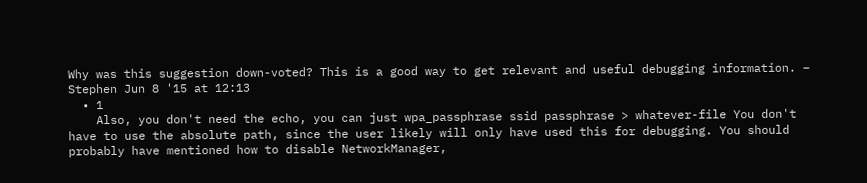Why was this suggestion down-voted? This is a good way to get relevant and useful debugging information. – Stephen Jun 8 '15 at 12:13
  • 1
    Also, you don't need the echo, you can just wpa_passphrase ssid passphrase > whatever-file You don't have to use the absolute path, since the user likely will only have used this for debugging. You should probably have mentioned how to disable NetworkManager,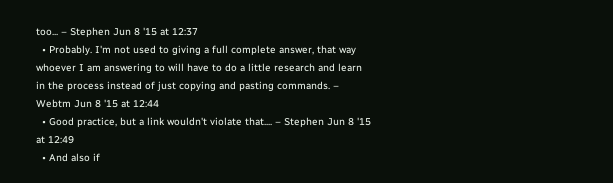too... – Stephen Jun 8 '15 at 12:37
  • Probably. I'm not used to giving a full complete answer, that way whoever I am answering to will have to do a little research and learn in the process instead of just copying and pasting commands. – Webtm Jun 8 '15 at 12:44
  • Good practice, but a link wouldn't violate that.... – Stephen Jun 8 '15 at 12:49
  • And also if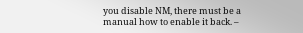you disable NM, there must be a manual how to enable it back. –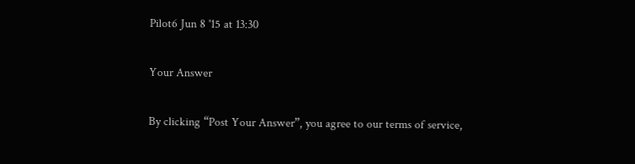Pilot6 Jun 8 '15 at 13:30

Your Answer

By clicking “Post Your Answer”, you agree to our terms of service,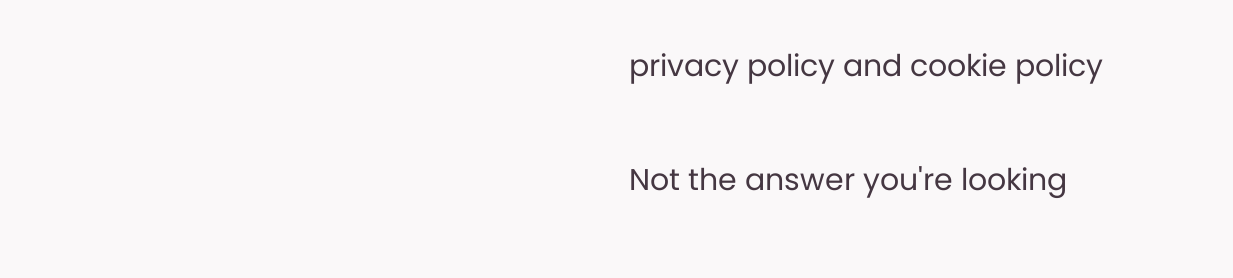privacy policy and cookie policy

Not the answer you're looking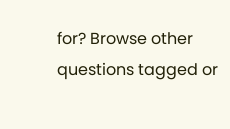for? Browse other questions tagged or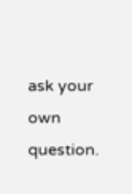ask your own question.